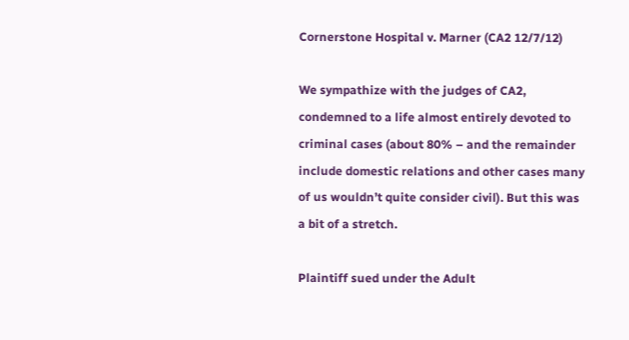Cornerstone Hospital v. Marner (CA2 12/7/12)

We sympathize with the judges of CA2, condemned to a life almost entirely devoted to criminal cases (about 80% – and the remainder include domestic relations and other cases many of us wouldn’t quite consider civil). But this was a bit of a stretch.

Plaintiff sued under the Adult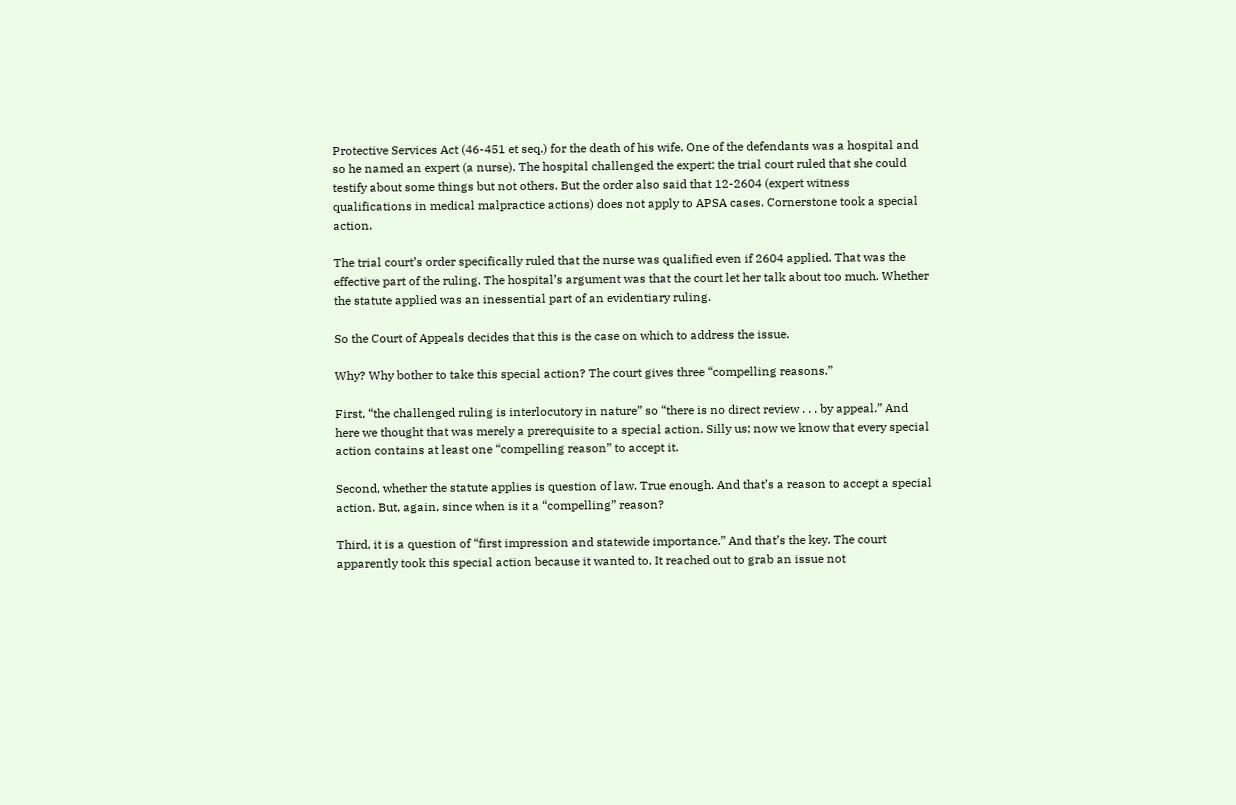Protective Services Act (46-451 et seq.) for the death of his wife. One of the defendants was a hospital and so he named an expert (a nurse). The hospital challenged the expert; the trial court ruled that she could testify about some things but not others. But the order also said that 12-2604 (expert witness qualifications in medical malpractice actions) does not apply to APSA cases. Cornerstone took a special action.

The trial court’s order specifically ruled that the nurse was qualified even if 2604 applied. That was the effective part of the ruling. The hospital’s argument was that the court let her talk about too much. Whether the statute applied was an inessential part of an evidentiary ruling.

So the Court of Appeals decides that this is the case on which to address the issue.

Why? Why bother to take this special action? The court gives three “compelling reasons.”

First, “the challenged ruling is interlocutory in nature” so “there is no direct review . . . by appeal.” And here we thought that was merely a prerequisite to a special action. Silly us; now we know that every special action contains at least one “compelling reason” to accept it.

Second, whether the statute applies is question of law. True enough. And that’s a reason to accept a special action. But, again, since when is it a “compelling” reason?

Third, it is a question of “first impression and statewide importance.” And that’s the key. The court apparently took this special action because it wanted to. It reached out to grab an issue not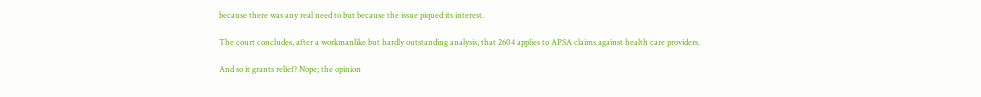because there was any real need to but because the issue piqued its interest.

The court concludes, after a workmanlike but hardly outstanding analysis, that 2604 applies to APSA claims against health care providers.

And so it grants relief? Nope; the opinion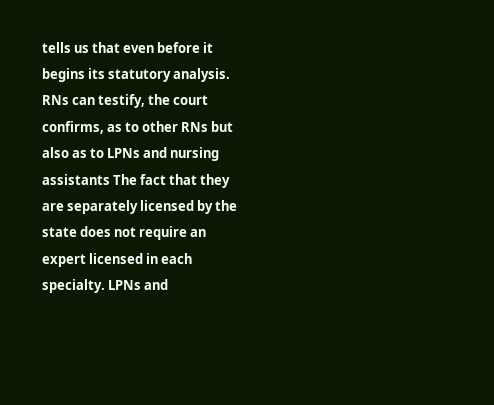tells us that even before it begins its statutory analysis. RNs can testify, the court confirms, as to other RNs but also as to LPNs and nursing assistants The fact that they are separately licensed by the state does not require an expert licensed in each specialty. LPNs and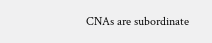CNAs are subordinate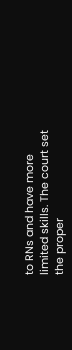to RNs and have more limited skills. The court set the proper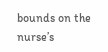bounds on the nurse’s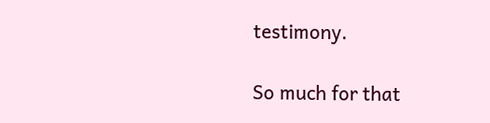testimony.

So much for that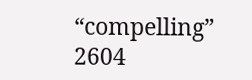“compelling” 2604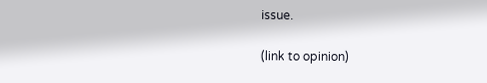issue.

(link to opinion)